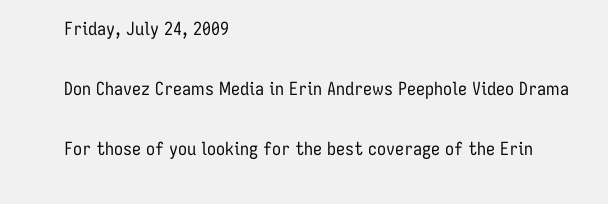Friday, July 24, 2009

Don Chavez Creams Media in Erin Andrews Peephole Video Drama

For those of you looking for the best coverage of the Erin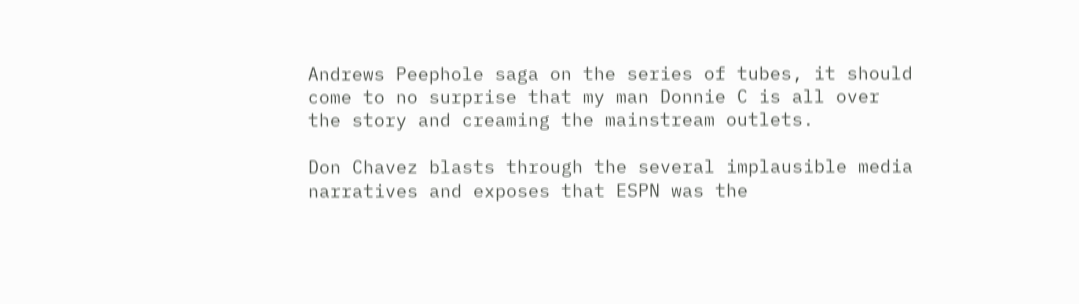Andrews Peephole saga on the series of tubes, it should come to no surprise that my man Donnie C is all over the story and creaming the mainstream outlets.

Don Chavez blasts through the several implausible media narratives and exposes that ESPN was the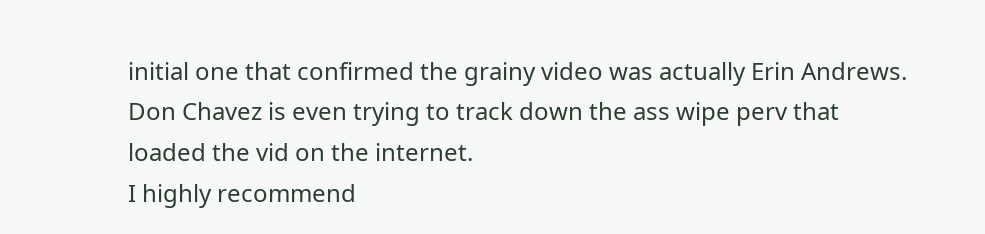initial one that confirmed the grainy video was actually Erin Andrews. Don Chavez is even trying to track down the ass wipe perv that loaded the vid on the internet.
I highly recommend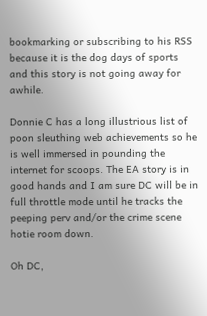bookmarking or subscribing to his RSS because it is the dog days of sports and this story is not going away for awhile.

Donnie C has a long illustrious list of poon sleuthing web achievements so he is well immersed in pounding the internet for scoops. The EA story is in good hands and I am sure DC will be in full throttle mode until he tracks the peeping perv and/or the crime scene hotie room down.

Oh DC,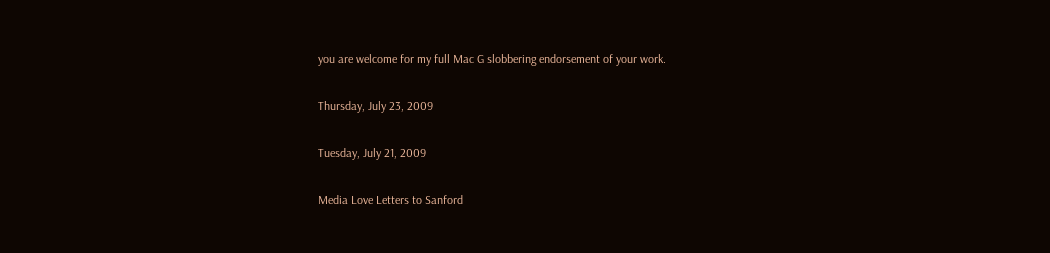you are welcome for my full Mac G slobbering endorsement of your work.

Thursday, July 23, 2009

Tuesday, July 21, 2009

Media Love Letters to Sanford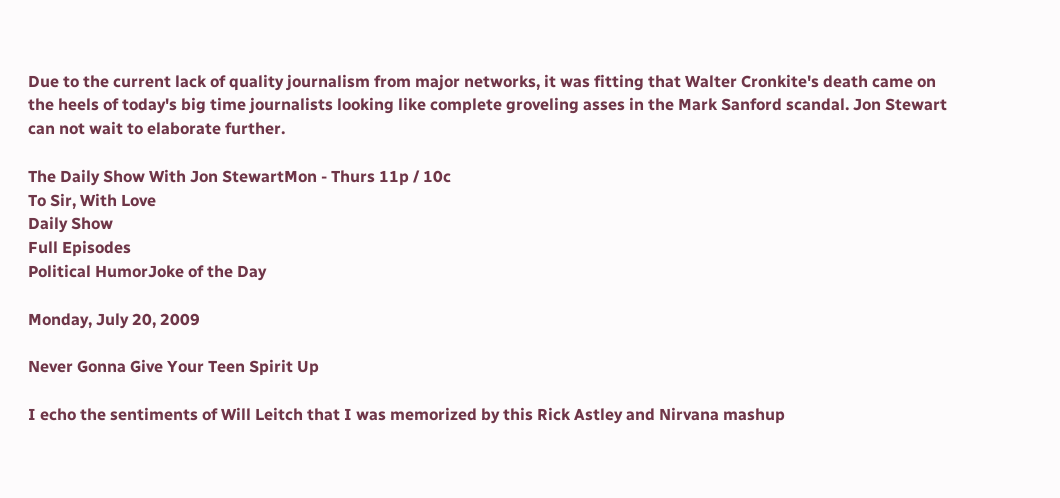Due to the current lack of quality journalism from major networks, it was fitting that Walter Cronkite's death came on the heels of today's big time journalists looking like complete groveling asses in the Mark Sanford scandal. Jon Stewart can not wait to elaborate further.

The Daily Show With Jon StewartMon - Thurs 11p / 10c
To Sir, With Love
Daily Show
Full Episodes
Political HumorJoke of the Day

Monday, July 20, 2009

Never Gonna Give Your Teen Spirit Up

I echo the sentiments of Will Leitch that I was memorized by this Rick Astley and Nirvana mashup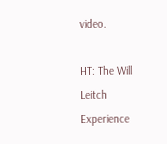video.

HT: The Will Leitch Experience